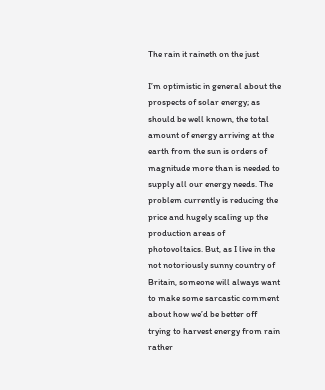The rain it raineth on the just

I’m optimistic in general about the prospects of solar energy; as should be well known, the total amount of energy arriving at the earth from the sun is orders of magnitude more than is needed to supply all our energy needs. The problem currently is reducing the price and hugely scaling up the production areas of photovoltaics. But, as I live in the not notoriously sunny country of Britain, someone will always want to make some sarcastic comment about how we’d be better off trying to harvest energy from rain rather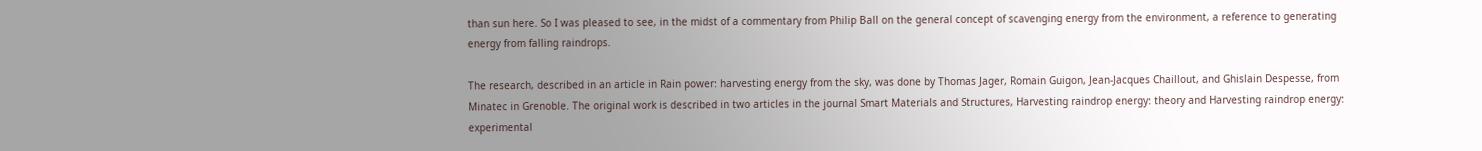than sun here. So I was pleased to see, in the midst of a commentary from Philip Ball on the general concept of scavenging energy from the environment, a reference to generating energy from falling raindrops.

The research, described in an article in Rain power: harvesting energy from the sky, was done by Thomas Jager, Romain Guigon, Jean-Jacques Chaillout, and Ghislain Despesse, from Minatec in Grenoble. The original work is described in two articles in the journal Smart Materials and Structures, Harvesting raindrop energy: theory and Harvesting raindrop energy: experimental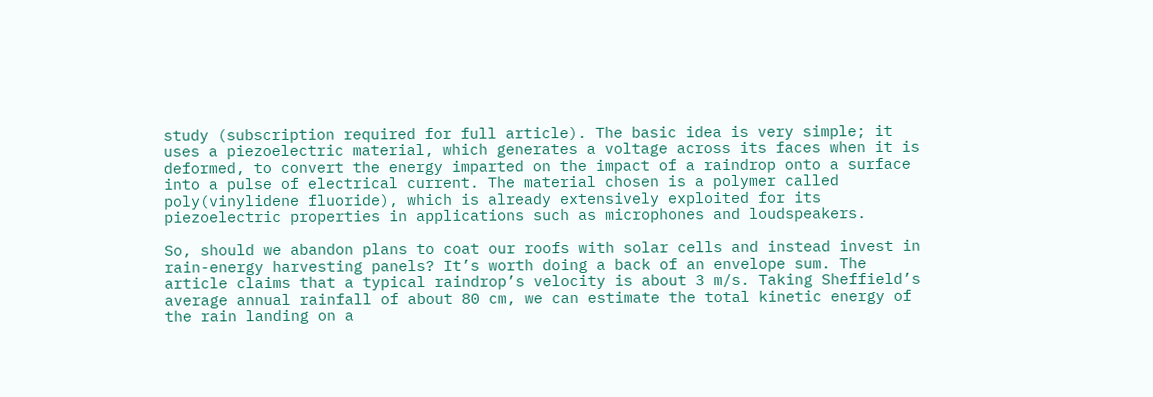study (subscription required for full article). The basic idea is very simple; it uses a piezoelectric material, which generates a voltage across its faces when it is deformed, to convert the energy imparted on the impact of a raindrop onto a surface into a pulse of electrical current. The material chosen is a polymer called poly(vinylidene fluoride), which is already extensively exploited for its piezoelectric properties in applications such as microphones and loudspeakers.

So, should we abandon plans to coat our roofs with solar cells and instead invest in rain-energy harvesting panels? It’s worth doing a back of an envelope sum. The article claims that a typical raindrop’s velocity is about 3 m/s. Taking Sheffield’s average annual rainfall of about 80 cm, we can estimate the total kinetic energy of the rain landing on a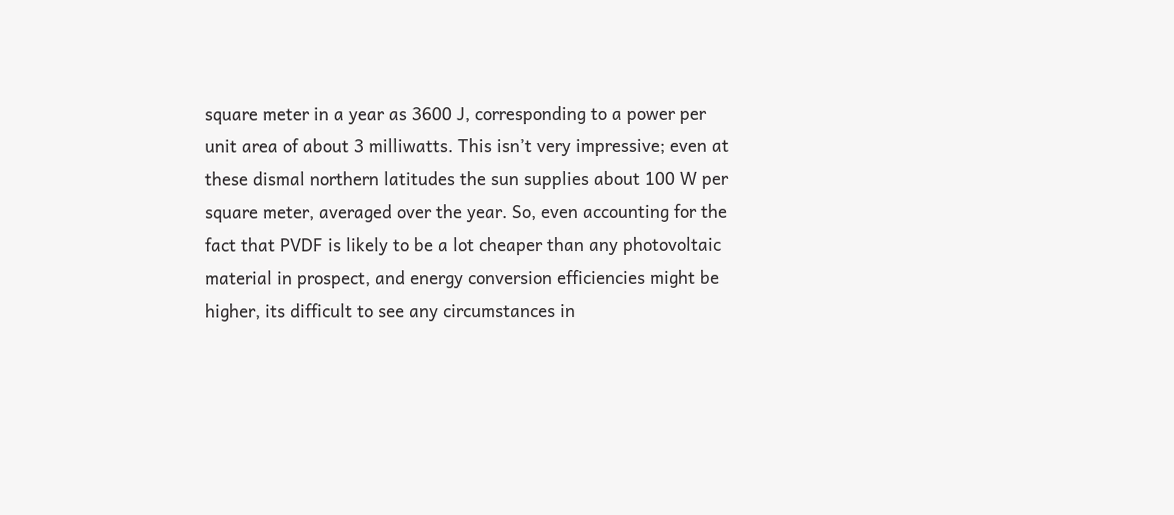square meter in a year as 3600 J, corresponding to a power per unit area of about 3 milliwatts. This isn’t very impressive; even at these dismal northern latitudes the sun supplies about 100 W per square meter, averaged over the year. So, even accounting for the fact that PVDF is likely to be a lot cheaper than any photovoltaic material in prospect, and energy conversion efficiencies might be higher, its difficult to see any circumstances in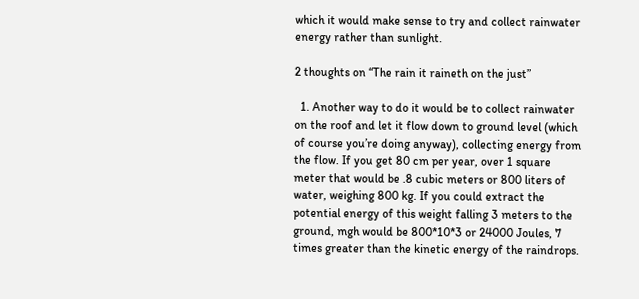which it would make sense to try and collect rainwater energy rather than sunlight.

2 thoughts on “The rain it raineth on the just”

  1. Another way to do it would be to collect rainwater on the roof and let it flow down to ground level (which of course you’re doing anyway), collecting energy from the flow. If you get 80 cm per year, over 1 square meter that would be .8 cubic meters or 800 liters of water, weighing 800 kg. If you could extract the potential energy of this weight falling 3 meters to the ground, mgh would be 800*10*3 or 24000 Joules, 7 times greater than the kinetic energy of the raindrops.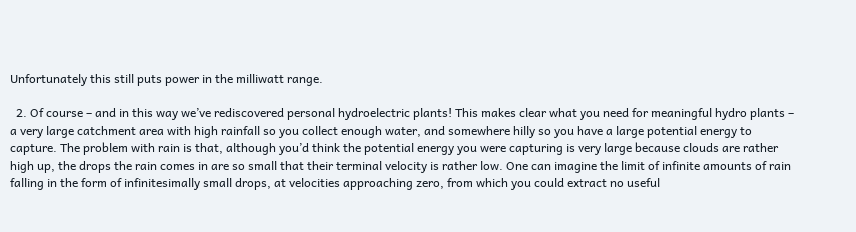Unfortunately this still puts power in the milliwatt range.

  2. Of course – and in this way we’ve rediscovered personal hydroelectric plants! This makes clear what you need for meaningful hydro plants – a very large catchment area with high rainfall so you collect enough water, and somewhere hilly so you have a large potential energy to capture. The problem with rain is that, although you’d think the potential energy you were capturing is very large because clouds are rather high up, the drops the rain comes in are so small that their terminal velocity is rather low. One can imagine the limit of infinite amounts of rain falling in the form of infinitesimally small drops, at velocities approaching zero, from which you could extract no useful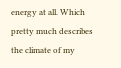energy at all. Which pretty much describes the climate of my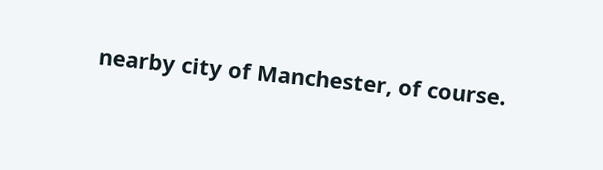nearby city of Manchester, of course.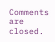Comments are closed.